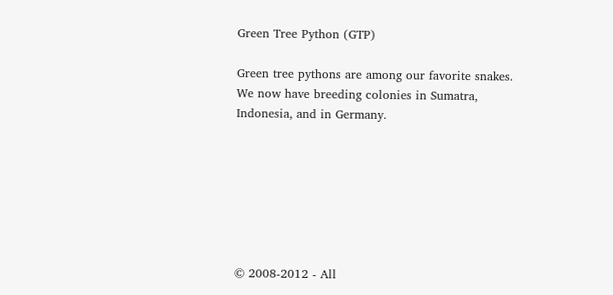Green Tree Python (GTP)

Green tree pythons are among our favorite snakes. We now have breeding colonies in Sumatra, Indonesia, and in Germany.







© 2008-2012 - All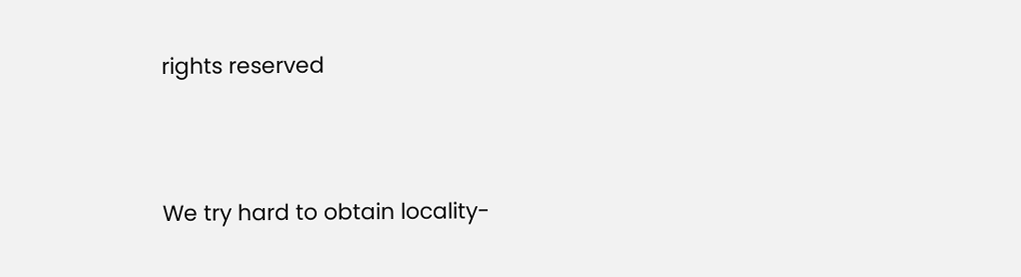rights reserved




We try hard to obtain locality-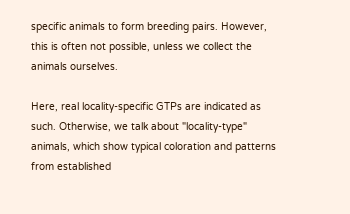specific animals to form breeding pairs. However, this is often not possible, unless we collect the animals ourselves.

Here, real locality-specific GTPs are indicated as such. Otherwise, we talk about "locality-type" animals, which show typical coloration and patterns from established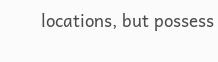locations, but possess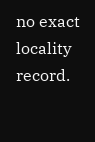no exact locality record.